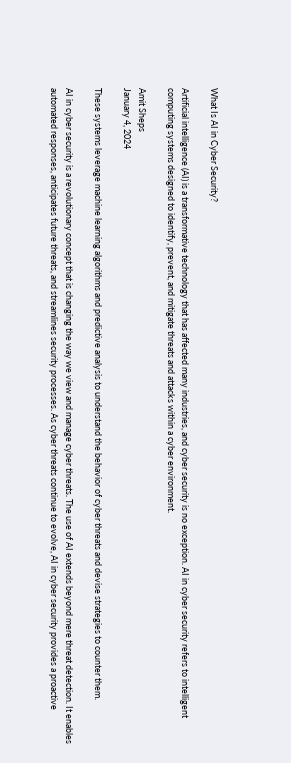What Is AI in Cyber Security?

Artificial intelligence (AI) is a transformative technology that has affected many industries, and cyber security is no exception. AI in cyber security refers to intelligent computing systems designed to identify, prevent, and mitigate threats and attacks within a cyber environment.

Amit Sheps
January 4, 2024

These systems leverage machine learning algorithms and predictive analysis to understand the behavior of cyber threats and devise strategies to counter them.

AI in cyber security is a revolutionary concept that is changing the way we view and manage cyber threats. The use of AI extends beyond mere threat detection. It enables automated responses, anticipates future threats, and streamlines security processes. As cyber threats continue to evolve, AI in cyber security provides a proactive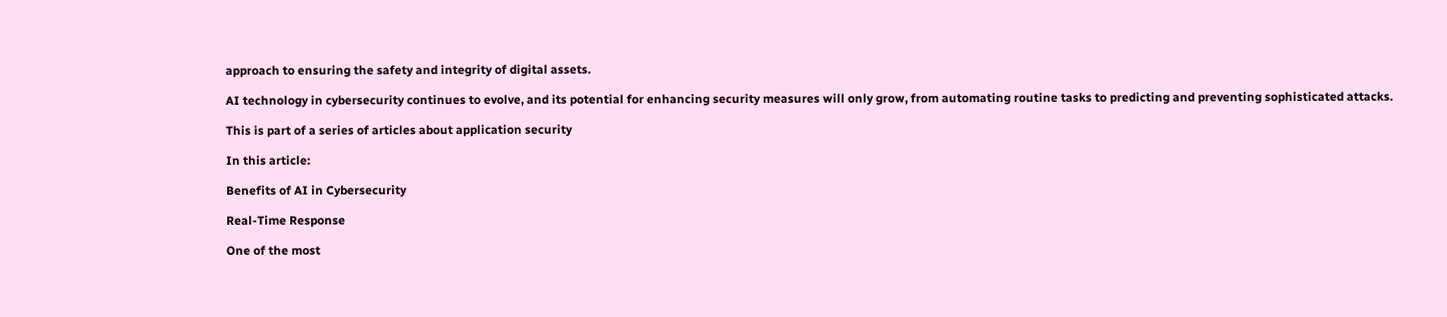approach to ensuring the safety and integrity of digital assets.

AI technology in cybersecurity continues to evolve, and its potential for enhancing security measures will only grow, from automating routine tasks to predicting and preventing sophisticated attacks.

This is part of a series of articles about application security

In this article:

Benefits of AI in Cybersecurity

Real-Time Response

One of the most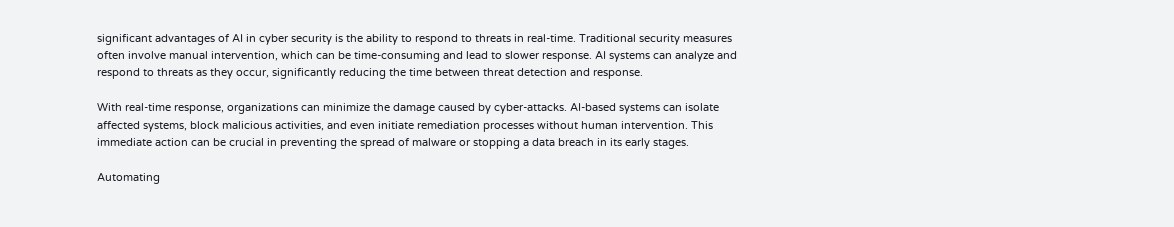significant advantages of AI in cyber security is the ability to respond to threats in real-time. Traditional security measures often involve manual intervention, which can be time-consuming and lead to slower response. AI systems can analyze and respond to threats as they occur, significantly reducing the time between threat detection and response.

With real-time response, organizations can minimize the damage caused by cyber-attacks. AI-based systems can isolate affected systems, block malicious activities, and even initiate remediation processes without human intervention. This immediate action can be crucial in preventing the spread of malware or stopping a data breach in its early stages.

Automating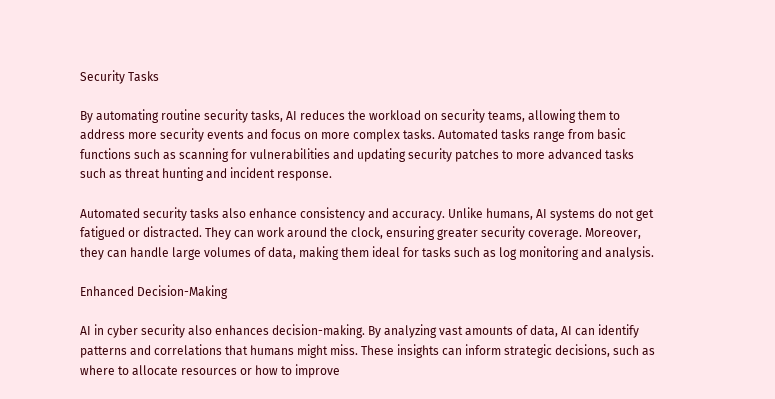Security Tasks

By automating routine security tasks, AI reduces the workload on security teams, allowing them to address more security events and focus on more complex tasks. Automated tasks range from basic functions such as scanning for vulnerabilities and updating security patches to more advanced tasks such as threat hunting and incident response.

Automated security tasks also enhance consistency and accuracy. Unlike humans, AI systems do not get fatigued or distracted. They can work around the clock, ensuring greater security coverage. Moreover, they can handle large volumes of data, making them ideal for tasks such as log monitoring and analysis.

Enhanced Decision-Making

AI in cyber security also enhances decision-making. By analyzing vast amounts of data, AI can identify patterns and correlations that humans might miss. These insights can inform strategic decisions, such as where to allocate resources or how to improve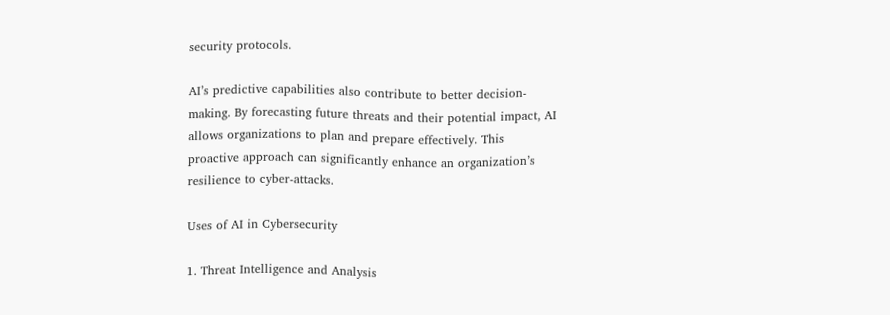security protocols.

AI’s predictive capabilities also contribute to better decision-making. By forecasting future threats and their potential impact, AI allows organizations to plan and prepare effectively. This proactive approach can significantly enhance an organization’s resilience to cyber-attacks.

Uses of AI in Cybersecurity

1. Threat Intelligence and Analysis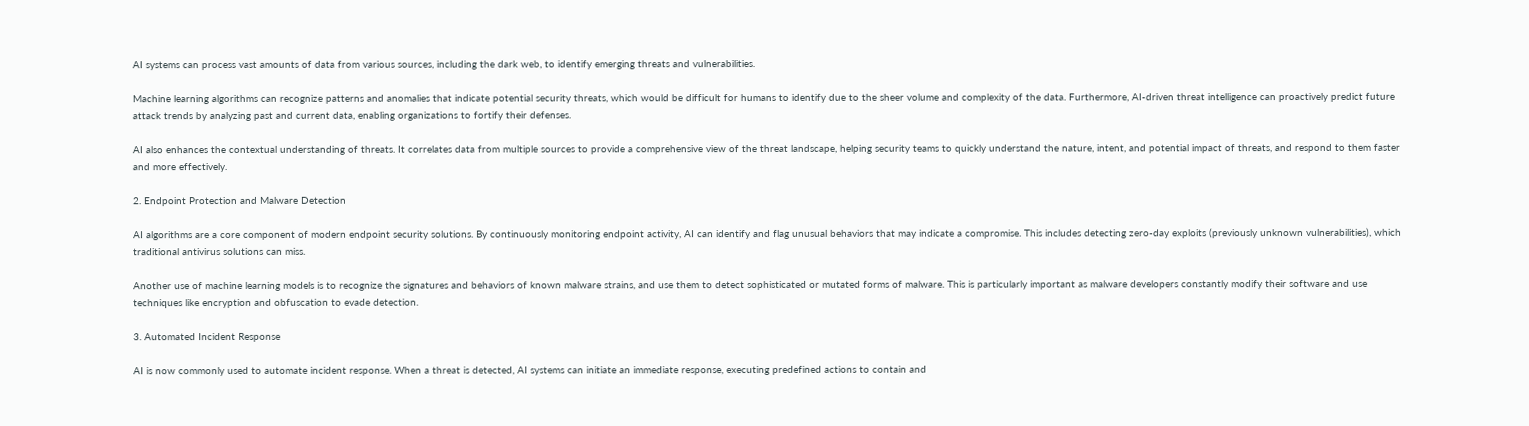AI systems can process vast amounts of data from various sources, including the dark web, to identify emerging threats and vulnerabilities.

Machine learning algorithms can recognize patterns and anomalies that indicate potential security threats, which would be difficult for humans to identify due to the sheer volume and complexity of the data. Furthermore, AI-driven threat intelligence can proactively predict future attack trends by analyzing past and current data, enabling organizations to fortify their defenses.

AI also enhances the contextual understanding of threats. It correlates data from multiple sources to provide a comprehensive view of the threat landscape, helping security teams to quickly understand the nature, intent, and potential impact of threats, and respond to them faster and more effectively.

2. Endpoint Protection and Malware Detection

AI algorithms are a core component of modern endpoint security solutions. By continuously monitoring endpoint activity, AI can identify and flag unusual behaviors that may indicate a compromise. This includes detecting zero-day exploits (previously unknown vulnerabilities), which traditional antivirus solutions can miss.

Another use of machine learning models is to recognize the signatures and behaviors of known malware strains, and use them to detect sophisticated or mutated forms of malware. This is particularly important as malware developers constantly modify their software and use techniques like encryption and obfuscation to evade detection.

3. Automated Incident Response

AI is now commonly used to automate incident response. When a threat is detected, AI systems can initiate an immediate response, executing predefined actions to contain and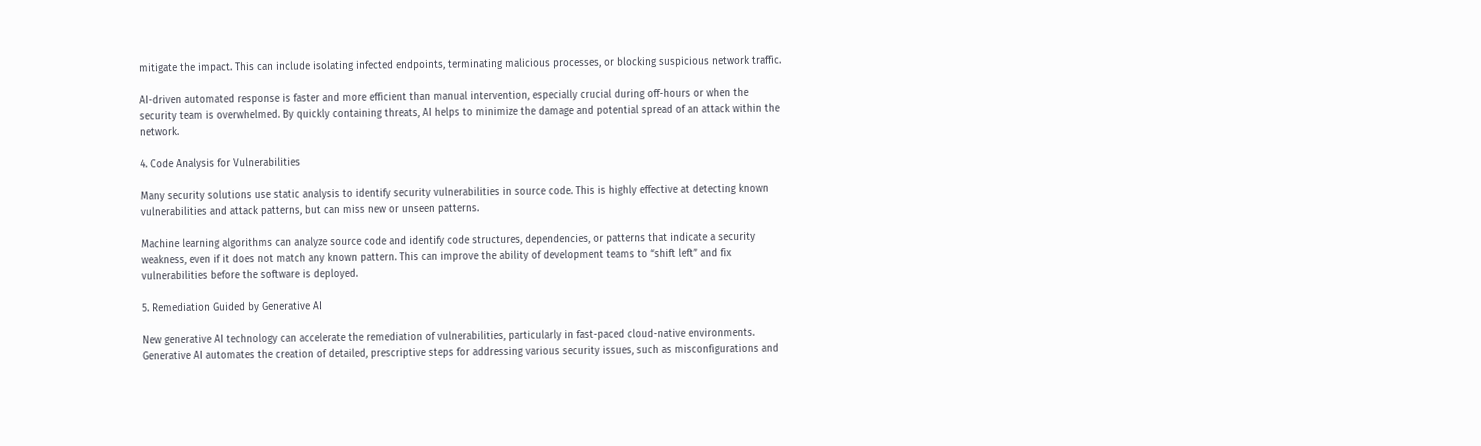mitigate the impact. This can include isolating infected endpoints, terminating malicious processes, or blocking suspicious network traffic.

AI-driven automated response is faster and more efficient than manual intervention, especially crucial during off-hours or when the security team is overwhelmed. By quickly containing threats, AI helps to minimize the damage and potential spread of an attack within the network.

4. Code Analysis for Vulnerabilities

Many security solutions use static analysis to identify security vulnerabilities in source code. This is highly effective at detecting known vulnerabilities and attack patterns, but can miss new or unseen patterns.

Machine learning algorithms can analyze source code and identify code structures, dependencies, or patterns that indicate a security weakness, even if it does not match any known pattern. This can improve the ability of development teams to “shift left” and fix vulnerabilities before the software is deployed.

5. Remediation Guided by Generative AI

New generative AI technology can accelerate the remediation of vulnerabilities, particularly in fast-paced cloud-native environments. Generative AI automates the creation of detailed, prescriptive steps for addressing various security issues, such as misconfigurations and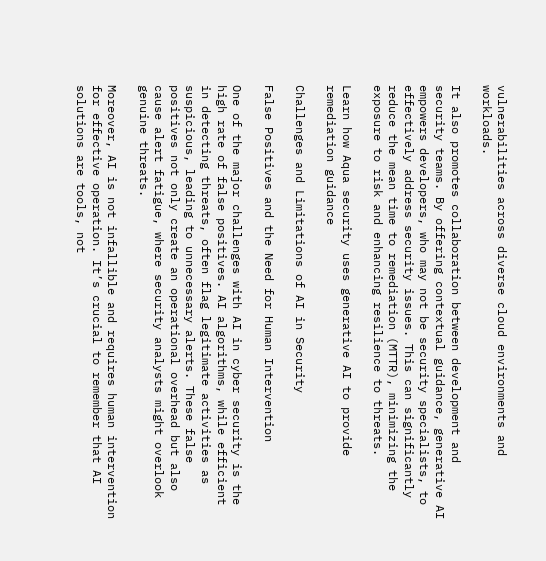vulnerabilities across diverse cloud environments and workloads.

It also promotes collaboration between development and security teams. By offering contextual guidance, generative AI empowers developers, who may not be security specialists, to effectively address security issues. This can significantly reduce the mean time to remediation (MTTR), minimizing the exposure to risk and enhancing resilience to threats.

Learn how Aqua security uses generative AI to provide remediation guidance

Challenges and Limitations of AI in Security

False Positives and the Need for Human Intervention

One of the major challenges with AI in cyber security is the high rate of false positives. AI algorithms, while efficient in detecting threats, often flag legitimate activities as suspicious, leading to unnecessary alerts. These false positives not only create an operational overhead but also cause alert fatigue, where security analysts might overlook genuine threats.

Moreover, AI is not infallible and requires human intervention for effective operation. It’s crucial to remember that AI solutions are tools, not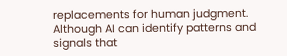replacements for human judgment. Although AI can identify patterns and signals that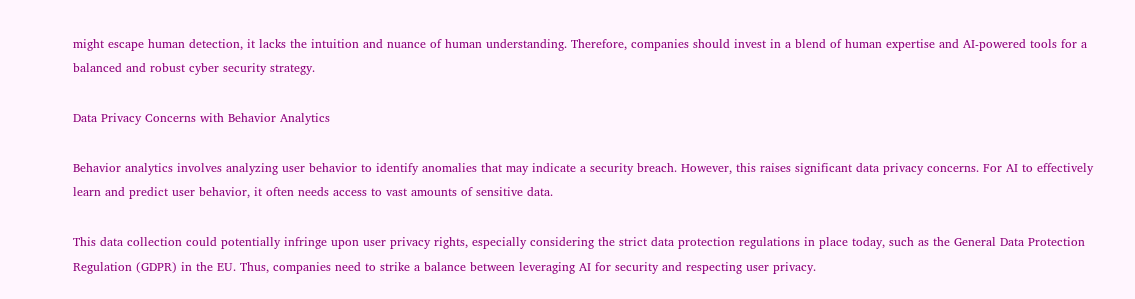might escape human detection, it lacks the intuition and nuance of human understanding. Therefore, companies should invest in a blend of human expertise and AI-powered tools for a balanced and robust cyber security strategy.

Data Privacy Concerns with Behavior Analytics

Behavior analytics involves analyzing user behavior to identify anomalies that may indicate a security breach. However, this raises significant data privacy concerns. For AI to effectively learn and predict user behavior, it often needs access to vast amounts of sensitive data.

This data collection could potentially infringe upon user privacy rights, especially considering the strict data protection regulations in place today, such as the General Data Protection Regulation (GDPR) in the EU. Thus, companies need to strike a balance between leveraging AI for security and respecting user privacy.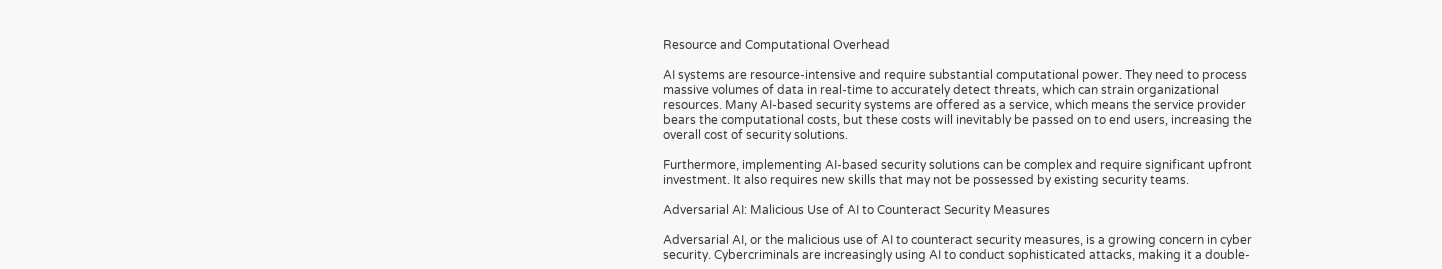Resource and Computational Overhead

AI systems are resource-intensive and require substantial computational power. They need to process massive volumes of data in real-time to accurately detect threats, which can strain organizational resources. Many AI-based security systems are offered as a service, which means the service provider bears the computational costs, but these costs will inevitably be passed on to end users, increasing the overall cost of security solutions.

Furthermore, implementing AI-based security solutions can be complex and require significant upfront investment. It also requires new skills that may not be possessed by existing security teams.

Adversarial AI: Malicious Use of AI to Counteract Security Measures

Adversarial AI, or the malicious use of AI to counteract security measures, is a growing concern in cyber security. Cybercriminals are increasingly using AI to conduct sophisticated attacks, making it a double-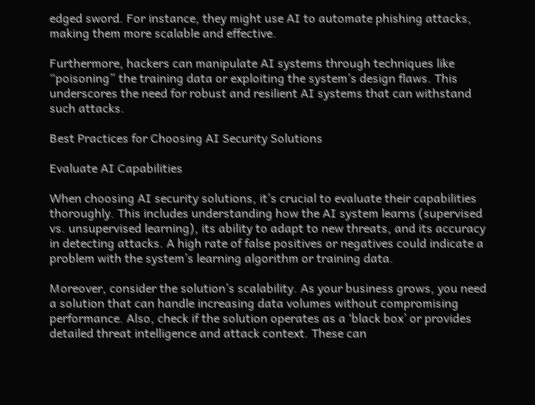edged sword. For instance, they might use AI to automate phishing attacks, making them more scalable and effective.

Furthermore, hackers can manipulate AI systems through techniques like “poisoning” the training data or exploiting the system’s design flaws. This underscores the need for robust and resilient AI systems that can withstand such attacks.

Best Practices for Choosing AI Security Solutions

Evaluate AI Capabilities

When choosing AI security solutions, it’s crucial to evaluate their capabilities thoroughly. This includes understanding how the AI system learns (supervised vs. unsupervised learning), its ability to adapt to new threats, and its accuracy in detecting attacks. A high rate of false positives or negatives could indicate a problem with the system’s learning algorithm or training data.

Moreover, consider the solution’s scalability. As your business grows, you need a solution that can handle increasing data volumes without compromising performance. Also, check if the solution operates as a ‘black box’ or provides detailed threat intelligence and attack context. These can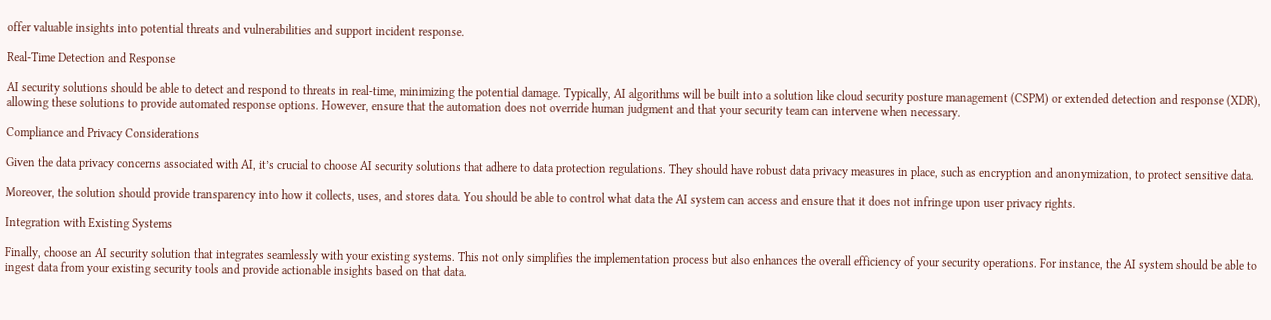offer valuable insights into potential threats and vulnerabilities and support incident response.

Real-Time Detection and Response

AI security solutions should be able to detect and respond to threats in real-time, minimizing the potential damage. Typically, AI algorithms will be built into a solution like cloud security posture management (CSPM) or extended detection and response (XDR), allowing these solutions to provide automated response options. However, ensure that the automation does not override human judgment and that your security team can intervene when necessary.

Compliance and Privacy Considerations

Given the data privacy concerns associated with AI, it’s crucial to choose AI security solutions that adhere to data protection regulations. They should have robust data privacy measures in place, such as encryption and anonymization, to protect sensitive data.

Moreover, the solution should provide transparency into how it collects, uses, and stores data. You should be able to control what data the AI system can access and ensure that it does not infringe upon user privacy rights.

Integration with Existing Systems

Finally, choose an AI security solution that integrates seamlessly with your existing systems. This not only simplifies the implementation process but also enhances the overall efficiency of your security operations. For instance, the AI system should be able to ingest data from your existing security tools and provide actionable insights based on that data.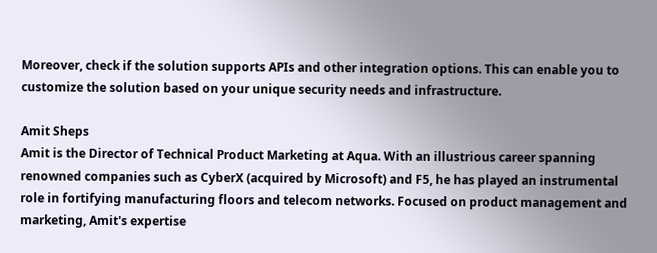Moreover, check if the solution supports APIs and other integration options. This can enable you to customize the solution based on your unique security needs and infrastructure.

Amit Sheps
Amit is the Director of Technical Product Marketing at Aqua. With an illustrious career spanning renowned companies such as CyberX (acquired by Microsoft) and F5, he has played an instrumental role in fortifying manufacturing floors and telecom networks. Focused on product management and marketing, Amit's expertise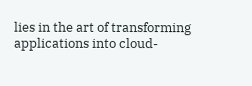lies in the art of transforming applications into cloud-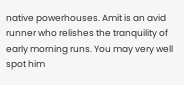native powerhouses. Amit is an avid runner who relishes the tranquility of early morning runs. You may very well spot him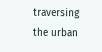traversing the urban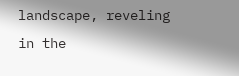landscape, reveling in the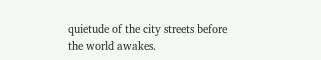quietude of the city streets before the world awakes.